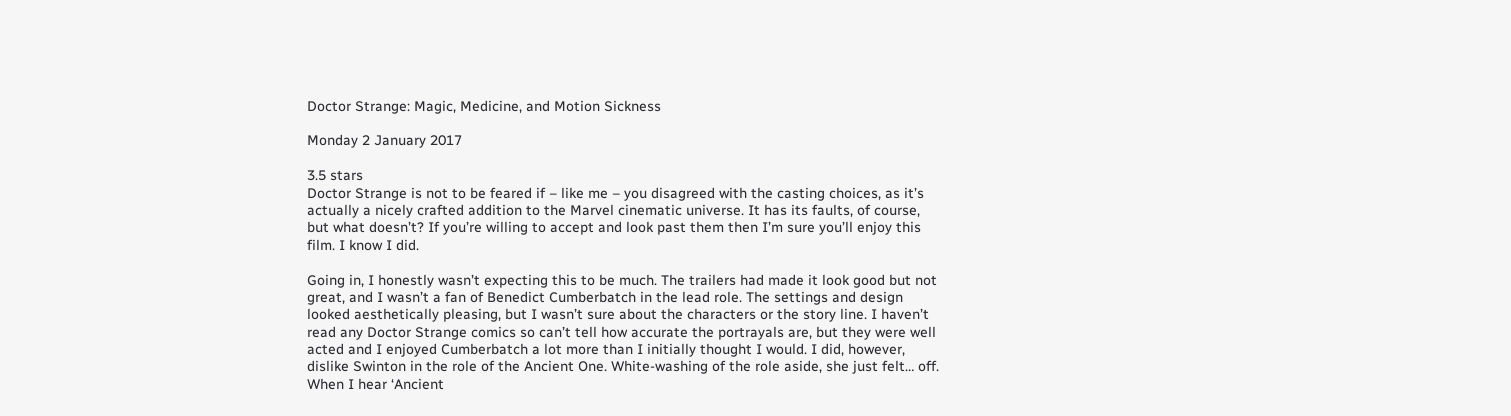Doctor Strange: Magic, Medicine, and Motion Sickness

Monday 2 January 2017

3.5 stars
Doctor Strange is not to be feared if – like me – you disagreed with the casting choices, as it’s actually a nicely crafted addition to the Marvel cinematic universe. It has its faults, of course, but what doesn’t? If you’re willing to accept and look past them then I’m sure you’ll enjoy this film. I know I did.

Going in, I honestly wasn’t expecting this to be much. The trailers had made it look good but not great, and I wasn’t a fan of Benedict Cumberbatch in the lead role. The settings and design looked aesthetically pleasing, but I wasn’t sure about the characters or the story line. I haven’t read any Doctor Strange comics so can’t tell how accurate the portrayals are, but they were well acted and I enjoyed Cumberbatch a lot more than I initially thought I would. I did, however, dislike Swinton in the role of the Ancient One. White-washing of the role aside, she just felt… off. When I hear ‘Ancient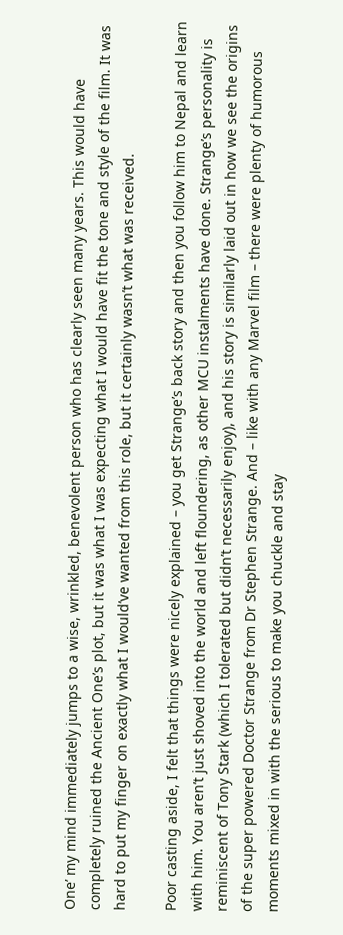One’ my mind immediately jumps to a wise, wrinkled, benevolent person who has clearly seen many years. This would have completely ruined the Ancient One’s plot, but it was what I was expecting what I would have fit the tone and style of the film. It was hard to put my finger on exactly what I would’ve wanted from this role, but it certainly wasn’t what was received.

Poor casting aside, I felt that things were nicely explained – you get Strange’s back story and then you follow him to Nepal and learn with him. You aren’t just shoved into the world and left floundering, as other MCU instalments have done. Strange’s personality is reminiscent of Tony Stark (which I tolerated but didn’t necessarily enjoy), and his story is similarly laid out in how we see the origins of the super powered Doctor Strange from Dr Stephen Strange. And – like with any Marvel film – there were plenty of humorous moments mixed in with the serious to make you chuckle and stay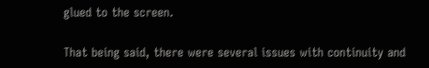glued to the screen.

That being said, there were several issues with continuity and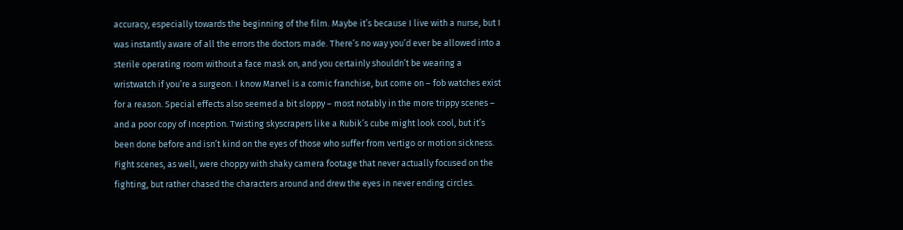accuracy, especially towards the beginning of the film. Maybe it’s because I live with a nurse, but I was instantly aware of all the errors the doctors made. There’s no way you’d ever be allowed into a sterile operating room without a face mask on, and you certainly shouldn’t be wearing a wristwatch if you’re a surgeon. I know Marvel is a comic franchise, but come on – fob watches exist for a reason. Special effects also seemed a bit sloppy – most notably in the more trippy scenes – and a poor copy of Inception. Twisting skyscrapers like a Rubik’s cube might look cool, but it’s been done before and isn’t kind on the eyes of those who suffer from vertigo or motion sickness. Fight scenes, as well, were choppy with shaky camera footage that never actually focused on the fighting, but rather chased the characters around and drew the eyes in never ending circles.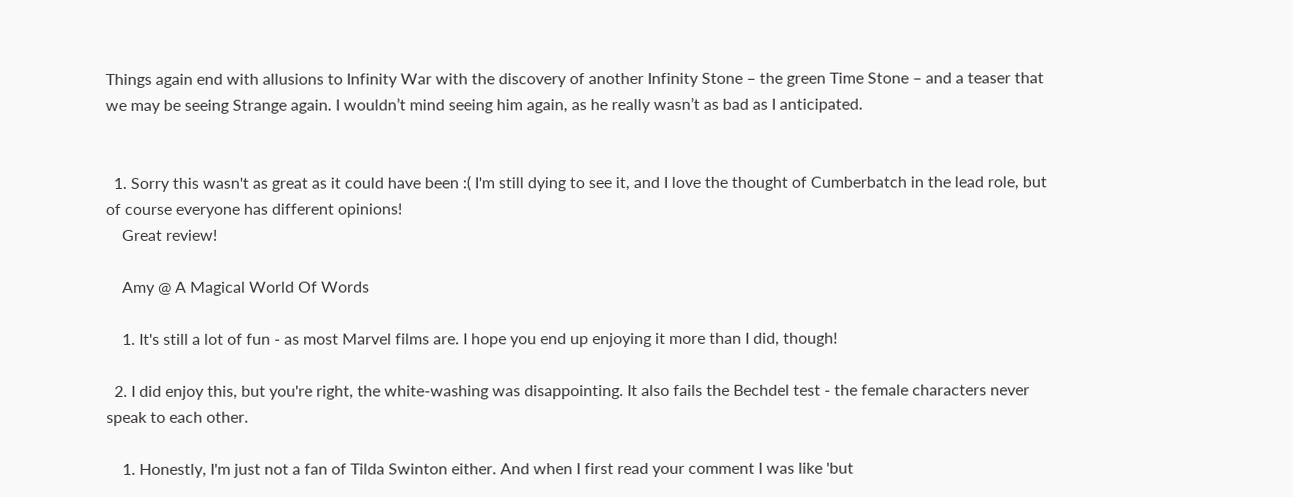Things again end with allusions to Infinity War with the discovery of another Infinity Stone – the green Time Stone – and a teaser that we may be seeing Strange again. I wouldn’t mind seeing him again, as he really wasn’t as bad as I anticipated.


  1. Sorry this wasn't as great as it could have been :( I'm still dying to see it, and I love the thought of Cumberbatch in the lead role, but of course everyone has different opinions!
    Great review!

    Amy @ A Magical World Of Words

    1. It's still a lot of fun - as most Marvel films are. I hope you end up enjoying it more than I did, though!

  2. I did enjoy this, but you're right, the white-washing was disappointing. It also fails the Bechdel test - the female characters never speak to each other.

    1. Honestly, I'm just not a fan of Tilda Swinton either. And when I first read your comment I was like 'but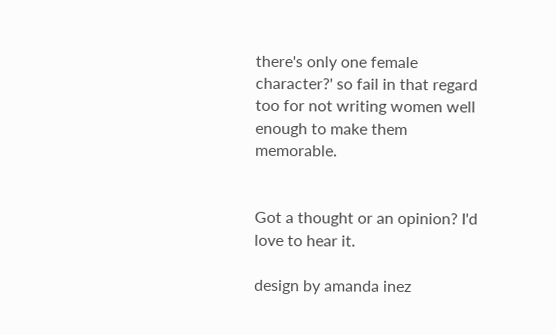there's only one female character?' so fail in that regard too for not writing women well enough to make them memorable.


Got a thought or an opinion? I'd love to hear it.

design by amanda inez